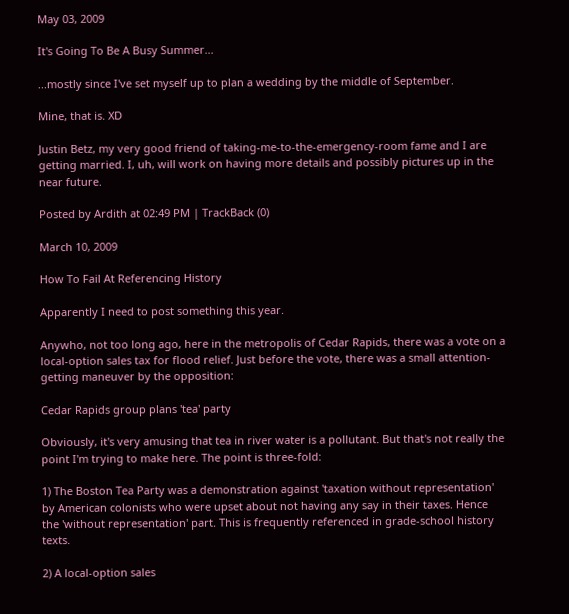May 03, 2009

It's Going To Be A Busy Summer...

...mostly since I've set myself up to plan a wedding by the middle of September.

Mine, that is. XD

Justin Betz, my very good friend of taking-me-to-the-emergency-room fame and I are getting married. I, uh, will work on having more details and possibly pictures up in the near future.

Posted by Ardith at 02:49 PM | TrackBack (0)

March 10, 2009

How To Fail At Referencing History

Apparently I need to post something this year.

Anywho, not too long ago, here in the metropolis of Cedar Rapids, there was a vote on a local-option sales tax for flood relief. Just before the vote, there was a small attention-getting maneuver by the opposition:

Cedar Rapids group plans 'tea' party

Obviously, it's very amusing that tea in river water is a pollutant. But that's not really the point I'm trying to make here. The point is three-fold:

1) The Boston Tea Party was a demonstration against 'taxation without representation' by American colonists who were upset about not having any say in their taxes. Hence the 'without representation' part. This is frequently referenced in grade-school history texts.

2) A local-option sales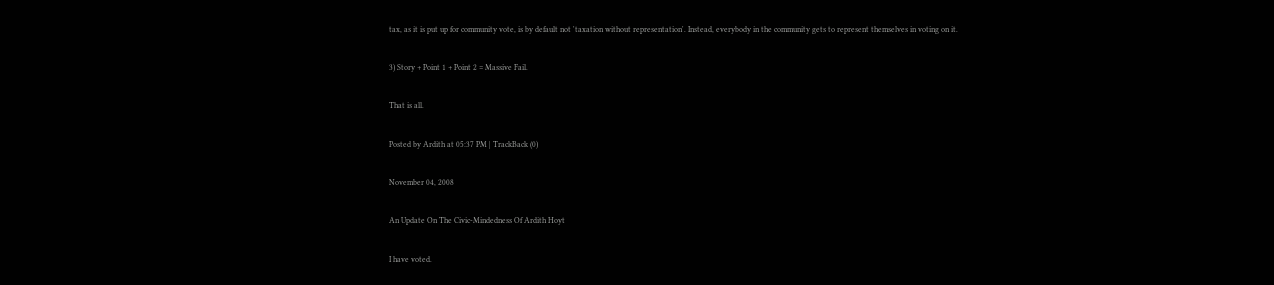tax, as it is put up for community vote, is by default not 'taxation without representation'. Instead, everybody in the community gets to represent themselves in voting on it.

3) Story + Point 1 + Point 2 = Massive Fail.

That is all.

Posted by Ardith at 05:37 PM | TrackBack (0)

November 04, 2008

An Update On The Civic-Mindedness Of Ardith Hoyt

I have voted.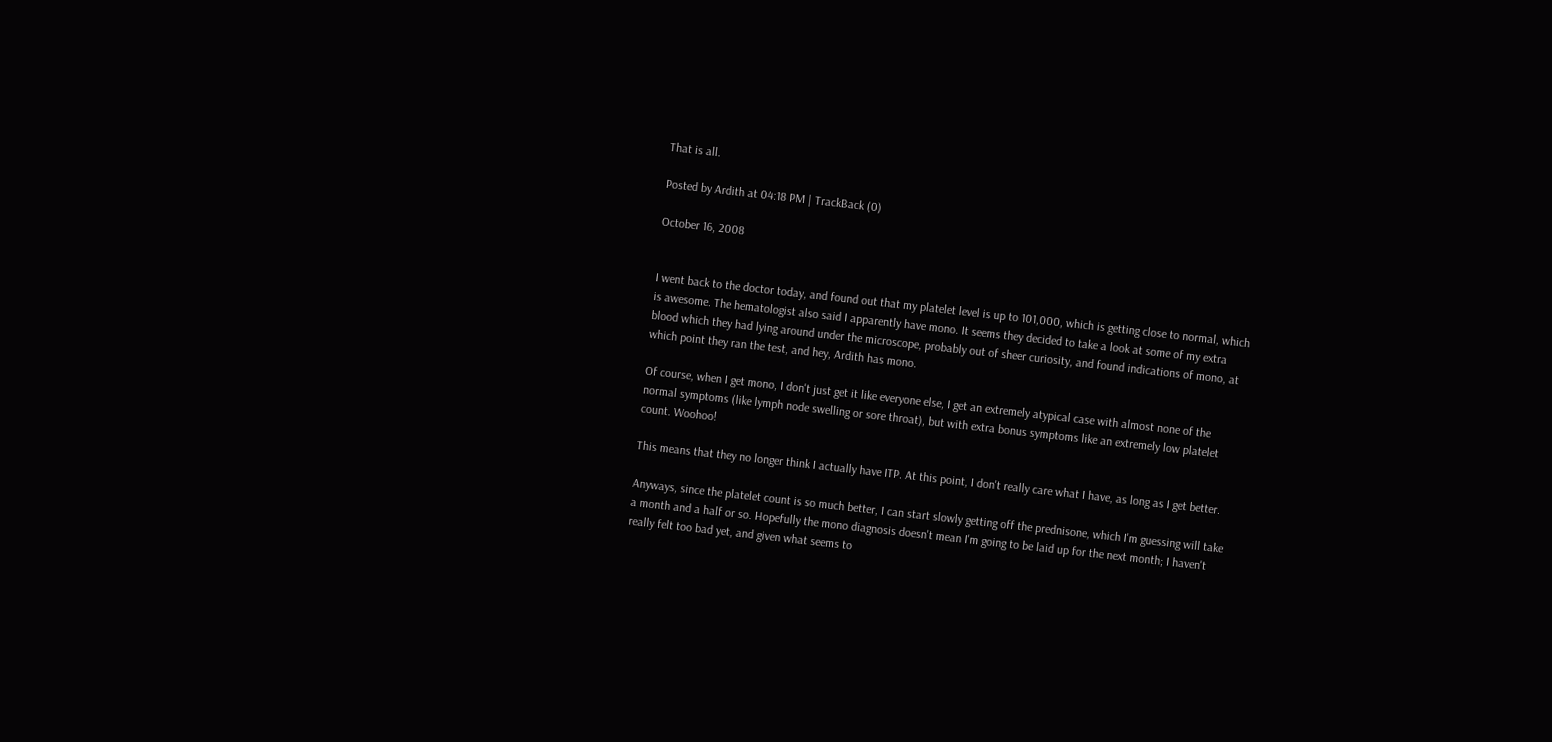That is all.

Posted by Ardith at 04:18 PM | TrackBack (0)

October 16, 2008


I went back to the doctor today, and found out that my platelet level is up to 101,000, which is getting close to normal, which is awesome. The hematologist also said I apparently have mono. It seems they decided to take a look at some of my extra blood which they had lying around under the microscope, probably out of sheer curiosity, and found indications of mono, at which point they ran the test, and hey, Ardith has mono.

Of course, when I get mono, I don't just get it like everyone else, I get an extremely atypical case with almost none of the normal symptoms (like lymph node swelling or sore throat), but with extra bonus symptoms like an extremely low platelet count. Woohoo!

This means that they no longer think I actually have ITP. At this point, I don't really care what I have, as long as I get better.

Anyways, since the platelet count is so much better, I can start slowly getting off the prednisone, which I'm guessing will take a month and a half or so. Hopefully the mono diagnosis doesn't mean I'm going to be laid up for the next month; I haven't really felt too bad yet, and given what seems to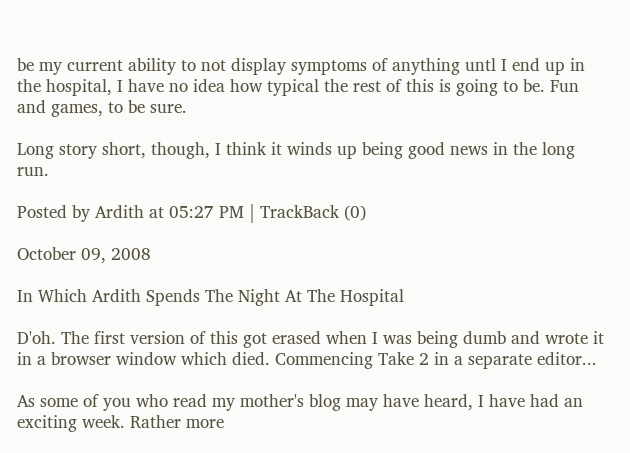be my current ability to not display symptoms of anything untl I end up in the hospital, I have no idea how typical the rest of this is going to be. Fun and games, to be sure.

Long story short, though, I think it winds up being good news in the long run.

Posted by Ardith at 05:27 PM | TrackBack (0)

October 09, 2008

In Which Ardith Spends The Night At The Hospital

D'oh. The first version of this got erased when I was being dumb and wrote it in a browser window which died. Commencing Take 2 in a separate editor...

As some of you who read my mother's blog may have heard, I have had an exciting week. Rather more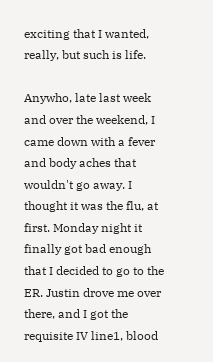exciting that I wanted, really, but such is life.

Anywho, late last week and over the weekend, I came down with a fever and body aches that wouldn't go away. I thought it was the flu, at first. Monday night it finally got bad enough that I decided to go to the ER. Justin drove me over there, and I got the requisite IV line1, blood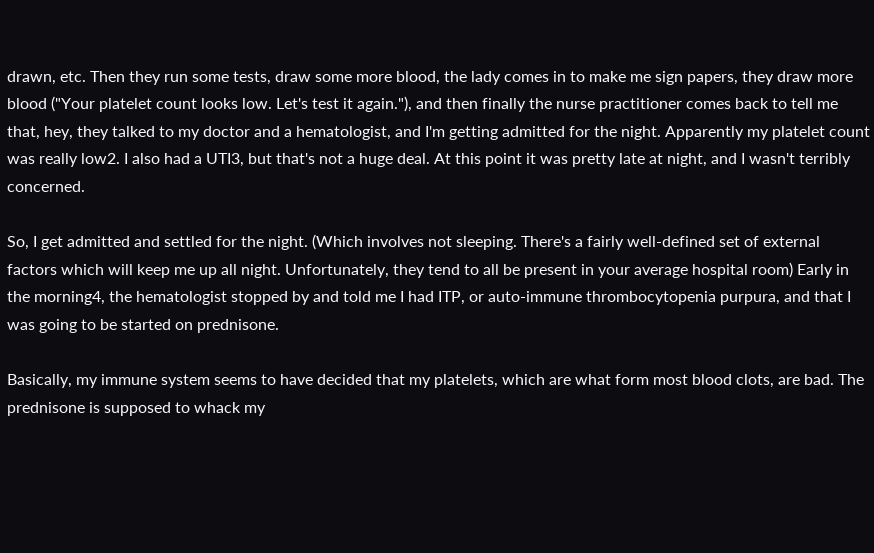drawn, etc. Then they run some tests, draw some more blood, the lady comes in to make me sign papers, they draw more blood ("Your platelet count looks low. Let's test it again."), and then finally the nurse practitioner comes back to tell me that, hey, they talked to my doctor and a hematologist, and I'm getting admitted for the night. Apparently my platelet count was really low2. I also had a UTI3, but that's not a huge deal. At this point it was pretty late at night, and I wasn't terribly concerned.

So, I get admitted and settled for the night. (Which involves not sleeping. There's a fairly well-defined set of external factors which will keep me up all night. Unfortunately, they tend to all be present in your average hospital room) Early in the morning4, the hematologist stopped by and told me I had ITP, or auto-immune thrombocytopenia purpura, and that I was going to be started on prednisone.

Basically, my immune system seems to have decided that my platelets, which are what form most blood clots, are bad. The prednisone is supposed to whack my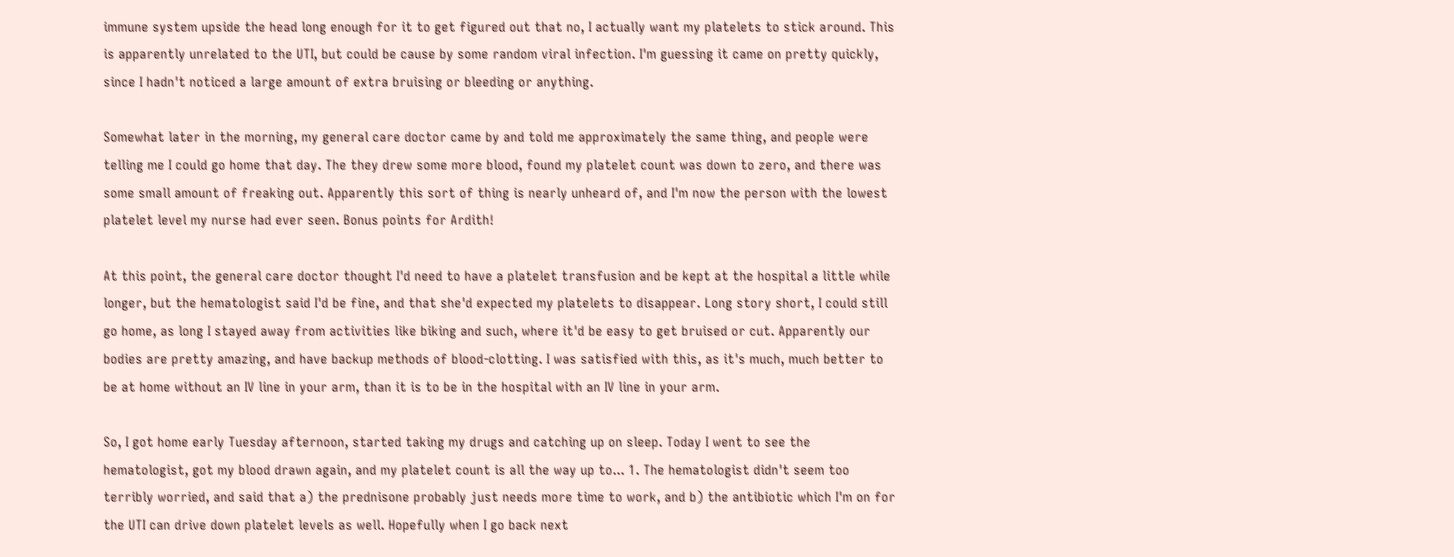immune system upside the head long enough for it to get figured out that no, I actually want my platelets to stick around. This is apparently unrelated to the UTI, but could be cause by some random viral infection. I'm guessing it came on pretty quickly, since I hadn't noticed a large amount of extra bruising or bleeding or anything.

Somewhat later in the morning, my general care doctor came by and told me approximately the same thing, and people were telling me I could go home that day. The they drew some more blood, found my platelet count was down to zero, and there was some small amount of freaking out. Apparently this sort of thing is nearly unheard of, and I'm now the person with the lowest platelet level my nurse had ever seen. Bonus points for Ardith!

At this point, the general care doctor thought I'd need to have a platelet transfusion and be kept at the hospital a little while longer, but the hematologist said I'd be fine, and that she'd expected my platelets to disappear. Long story short, I could still go home, as long I stayed away from activities like biking and such, where it'd be easy to get bruised or cut. Apparently our bodies are pretty amazing, and have backup methods of blood-clotting. I was satisfied with this, as it's much, much better to be at home without an IV line in your arm, than it is to be in the hospital with an IV line in your arm.

So, I got home early Tuesday afternoon, started taking my drugs and catching up on sleep. Today I went to see the hematologist, got my blood drawn again, and my platelet count is all the way up to... 1. The hematologist didn't seem too terribly worried, and said that a) the prednisone probably just needs more time to work, and b) the antibiotic which I'm on for the UTI can drive down platelet levels as well. Hopefully when I go back next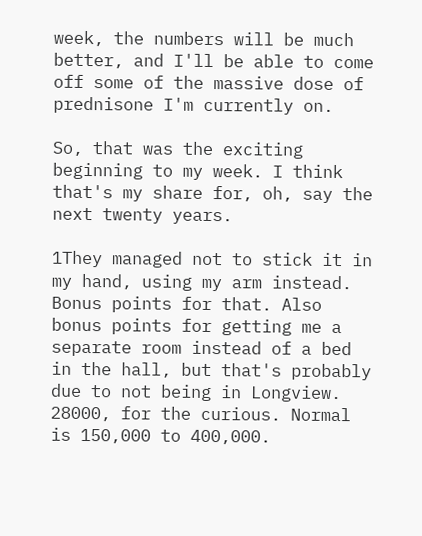week, the numbers will be much better, and I'll be able to come off some of the massive dose of prednisone I'm currently on.

So, that was the exciting beginning to my week. I think that's my share for, oh, say the next twenty years.

1They managed not to stick it in my hand, using my arm instead. Bonus points for that. Also bonus points for getting me a separate room instead of a bed in the hall, but that's probably due to not being in Longview.
28000, for the curious. Normal is 150,000 to 400,000.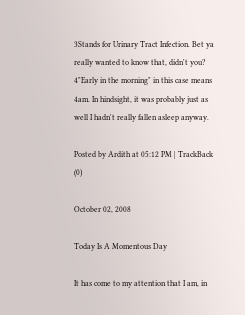3Stands for Urinary Tract Infection. Bet ya really wanted to know that, didn't you?
4"Early in the morning" in this case means 4am. In hindsight, it was probably just as well I hadn't really fallen asleep anyway.

Posted by Ardith at 05:12 PM | TrackBack (0)

October 02, 2008

Today Is A Momentous Day

It has come to my attention that I am, in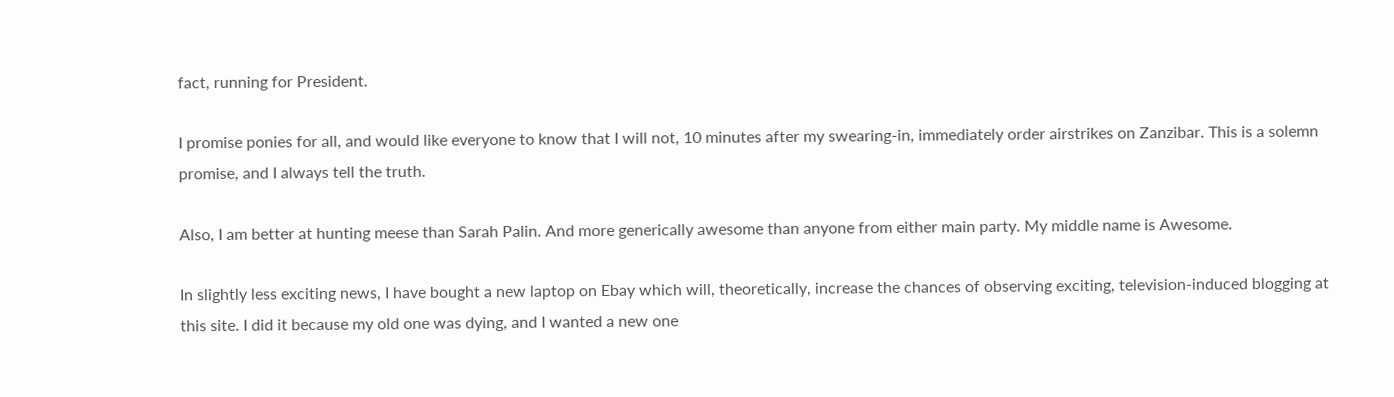fact, running for President.

I promise ponies for all, and would like everyone to know that I will not, 10 minutes after my swearing-in, immediately order airstrikes on Zanzibar. This is a solemn promise, and I always tell the truth.

Also, I am better at hunting meese than Sarah Palin. And more generically awesome than anyone from either main party. My middle name is Awesome.

In slightly less exciting news, I have bought a new laptop on Ebay which will, theoretically, increase the chances of observing exciting, television-induced blogging at this site. I did it because my old one was dying, and I wanted a new one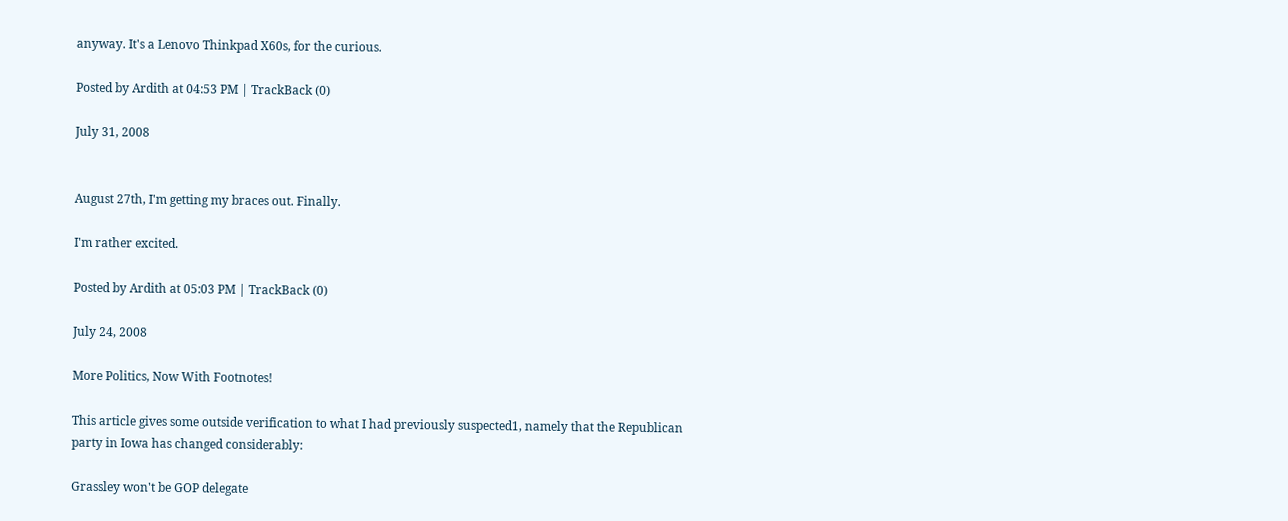anyway. It's a Lenovo Thinkpad X60s, for the curious.

Posted by Ardith at 04:53 PM | TrackBack (0)

July 31, 2008


August 27th, I'm getting my braces out. Finally.

I'm rather excited.

Posted by Ardith at 05:03 PM | TrackBack (0)

July 24, 2008

More Politics, Now With Footnotes!

This article gives some outside verification to what I had previously suspected1, namely that the Republican party in Iowa has changed considerably:

Grassley won't be GOP delegate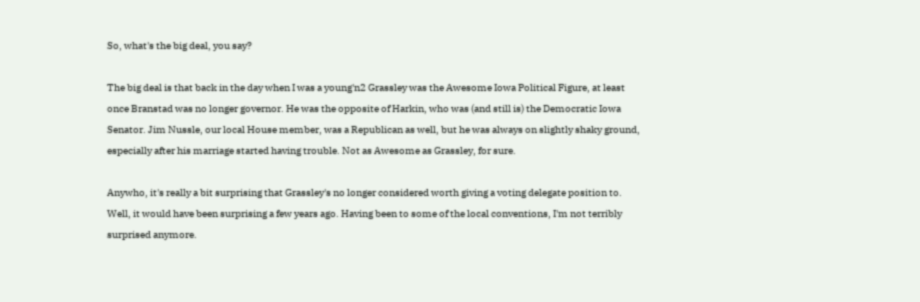So, what's the big deal, you say?

The big deal is that back in the day when I was a young'n2 Grassley was the Awesome Iowa Political Figure, at least once Branstad was no longer governor. He was the opposite of Harkin, who was (and still is) the Democratic Iowa Senator. Jim Nussle, our local House member, was a Republican as well, but he was always on slightly shaky ground, especially after his marriage started having trouble. Not as Awesome as Grassley, for sure.

Anywho, it's really a bit surprising that Grassley's no longer considered worth giving a voting delegate position to. Well, it would have been surprising a few years ago. Having been to some of the local conventions, I'm not terribly surprised anymore.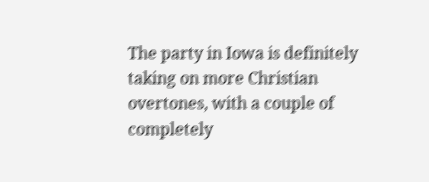The party in Iowa is definitely taking on more Christian overtones, with a couple of completely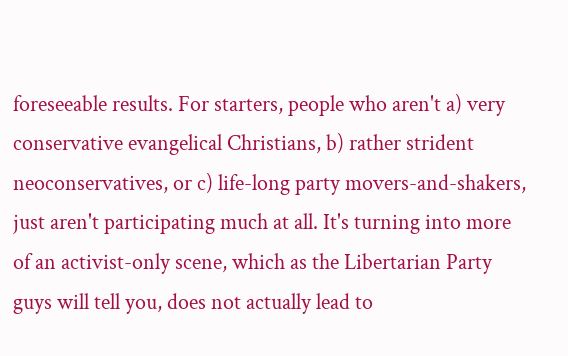foreseeable results. For starters, people who aren't a) very conservative evangelical Christians, b) rather strident neoconservatives, or c) life-long party movers-and-shakers, just aren't participating much at all. It's turning into more of an activist-only scene, which as the Libertarian Party guys will tell you, does not actually lead to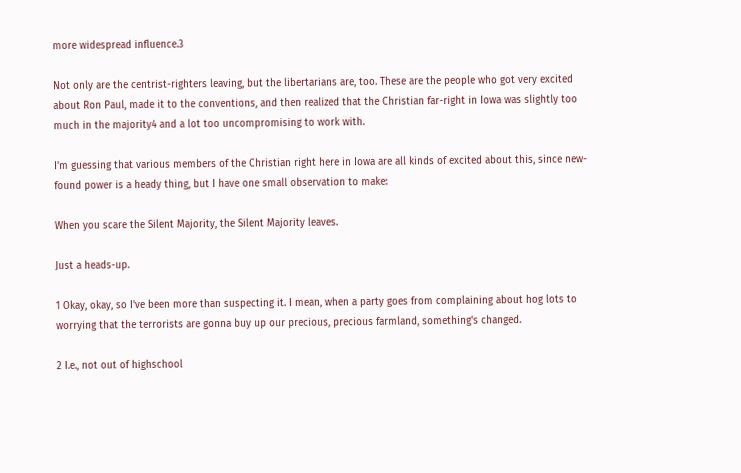more widespread influence.3

Not only are the centrist-righters leaving, but the libertarians are, too. These are the people who got very excited about Ron Paul, made it to the conventions, and then realized that the Christian far-right in Iowa was slightly too much in the majority4 and a lot too uncompromising to work with.

I'm guessing that various members of the Christian right here in Iowa are all kinds of excited about this, since new-found power is a heady thing, but I have one small observation to make:

When you scare the Silent Majority, the Silent Majority leaves.

Just a heads-up.

1 Okay, okay, so I've been more than suspecting it. I mean, when a party goes from complaining about hog lots to worrying that the terrorists are gonna buy up our precious, precious farmland, something's changed.

2 I.e., not out of highschool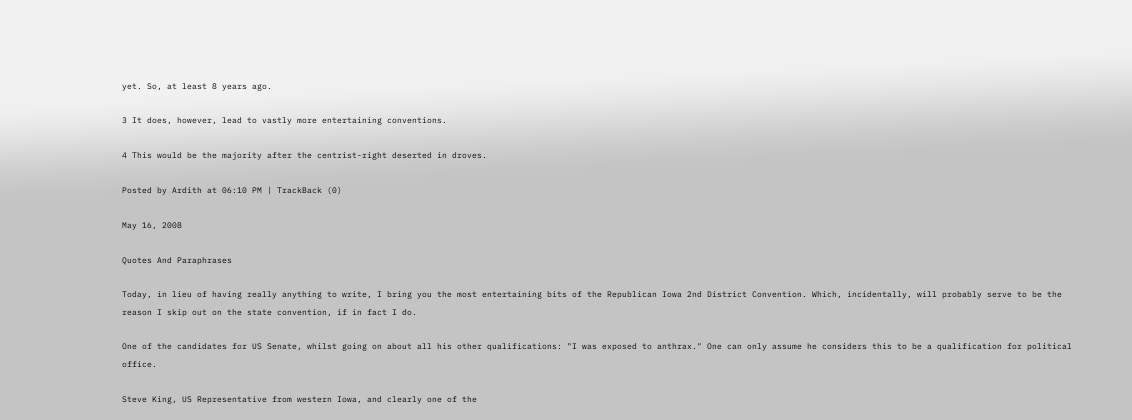yet. So, at least 8 years ago.

3 It does, however, lead to vastly more entertaining conventions.

4 This would be the majority after the centrist-right deserted in droves.

Posted by Ardith at 06:10 PM | TrackBack (0)

May 16, 2008

Quotes And Paraphrases

Today, in lieu of having really anything to write, I bring you the most entertaining bits of the Republican Iowa 2nd District Convention. Which, incidentally, will probably serve to be the reason I skip out on the state convention, if in fact I do.

One of the candidates for US Senate, whilst going on about all his other qualifications: "I was exposed to anthrax." One can only assume he considers this to be a qualification for political office.

Steve King, US Representative from western Iowa, and clearly one of the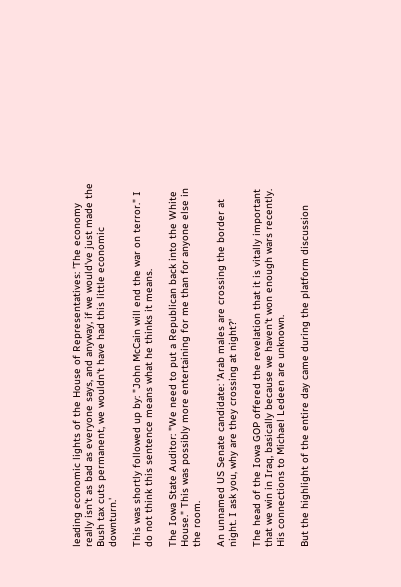leading economic lights of the House of Representatives: 'The economy really isn't as bad as everyone says, and anyway, if we would've just made the Bush tax cuts permanent, we wouldn't have had this little economic downturn.'

This was shortly followed up by: "John McCain will end the war on terror." I do not think this sentence means what he thinks it means.

The Iowa State Auditor: "We need to put a Republican back into the White House." This was possibly more entertaining for me than for anyone else in the room.

An unnamed US Senate candidate: 'Arab males are crossing the border at night. I ask you, why are they crossing at night?'

The head of the Iowa GOP offered the revelation that it is vitally important that we win in Iraq, basically because we haven't won enough wars recently. His connections to Michael Ledeen are unknown.

But the highlight of the entire day came during the platform discussion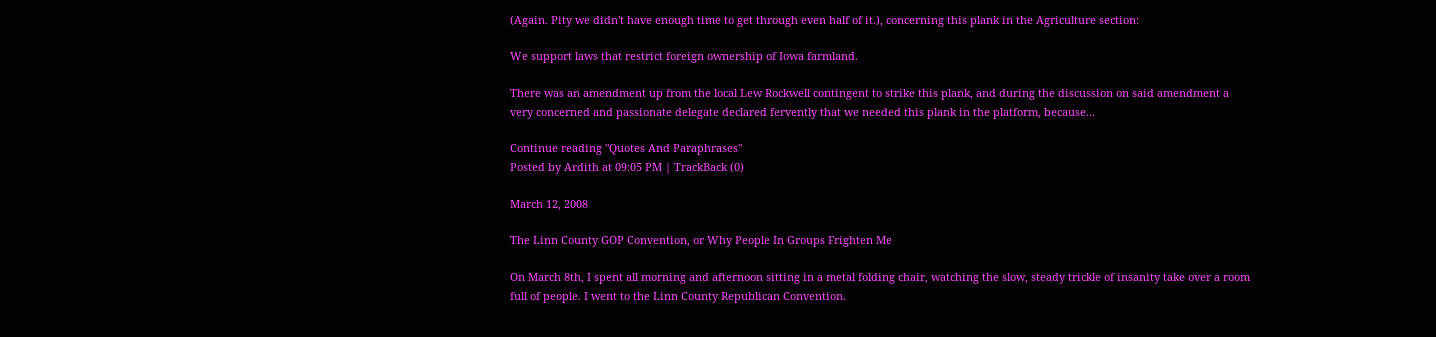(Again. Pity we didn't have enough time to get through even half of it.), concerning this plank in the Agriculture section:

We support laws that restrict foreign ownership of Iowa farmland.

There was an amendment up from the local Lew Rockwell contingent to strike this plank, and during the discussion on said amendment a very concerned and passionate delegate declared fervently that we needed this plank in the platform, because...

Continue reading "Quotes And Paraphrases"
Posted by Ardith at 09:05 PM | TrackBack (0)

March 12, 2008

The Linn County GOP Convention, or Why People In Groups Frighten Me

On March 8th, I spent all morning and afternoon sitting in a metal folding chair, watching the slow, steady trickle of insanity take over a room full of people. I went to the Linn County Republican Convention.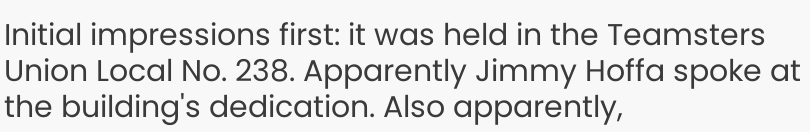Initial impressions first: it was held in the Teamsters Union Local No. 238. Apparently Jimmy Hoffa spoke at the building's dedication. Also apparently,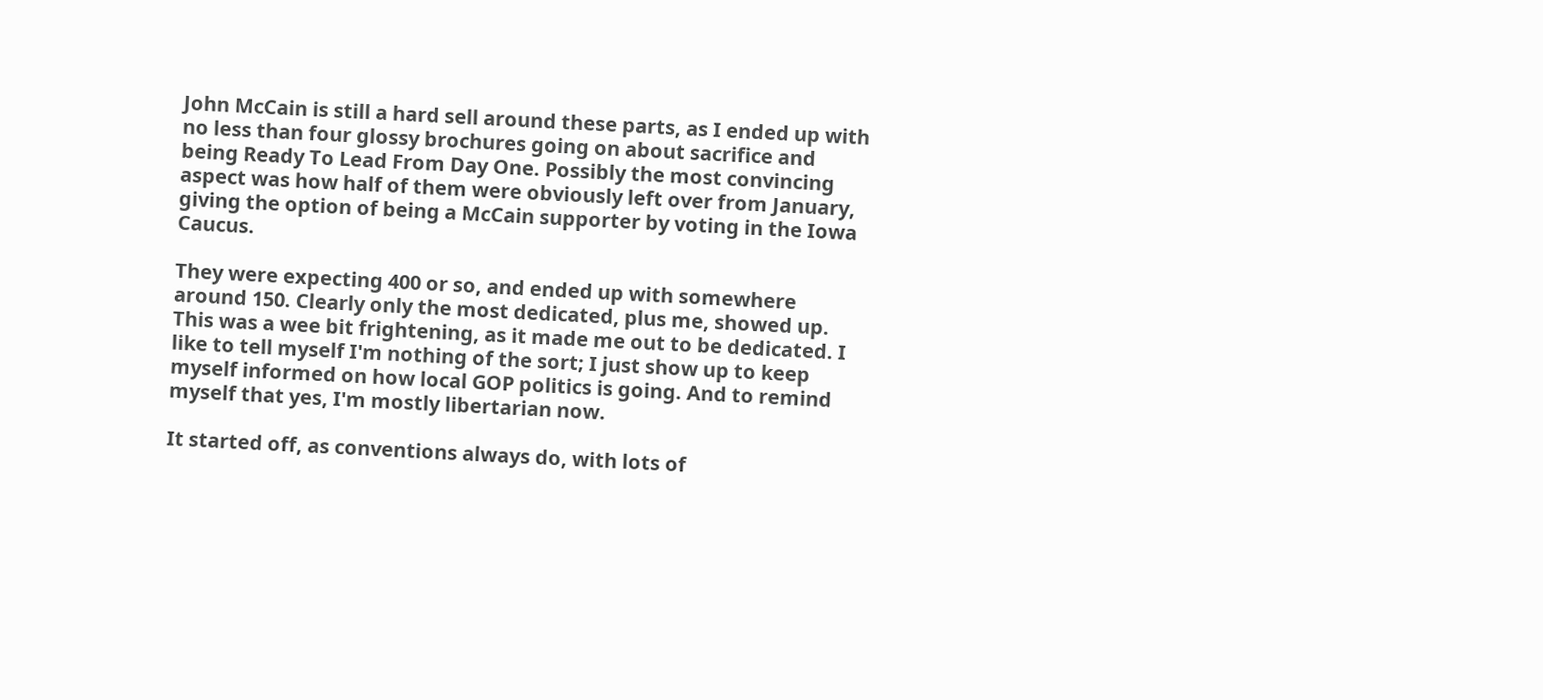John McCain is still a hard sell around these parts, as I ended up with no less than four glossy brochures going on about sacrifice and being Ready To Lead From Day One. Possibly the most convincing aspect was how half of them were obviously left over from January, giving the option of being a McCain supporter by voting in the Iowa Caucus.

They were expecting 400 or so, and ended up with somewhere around 150. Clearly only the most dedicated, plus me, showed up. This was a wee bit frightening, as it made me out to be dedicated. I like to tell myself I'm nothing of the sort; I just show up to keep myself informed on how local GOP politics is going. And to remind myself that yes, I'm mostly libertarian now.

It started off, as conventions always do, with lots of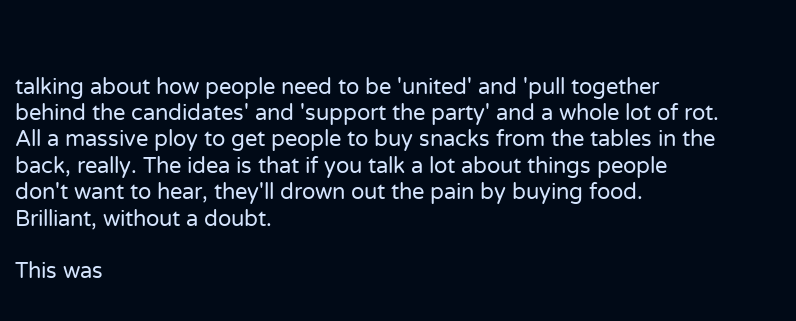talking about how people need to be 'united' and 'pull together behind the candidates' and 'support the party' and a whole lot of rot. All a massive ploy to get people to buy snacks from the tables in the back, really. The idea is that if you talk a lot about things people don't want to hear, they'll drown out the pain by buying food. Brilliant, without a doubt.

This was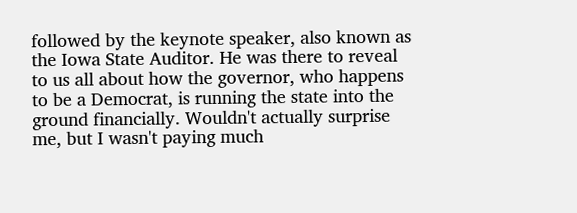followed by the keynote speaker, also known as the Iowa State Auditor. He was there to reveal to us all about how the governor, who happens to be a Democrat, is running the state into the ground financially. Wouldn't actually surprise me, but I wasn't paying much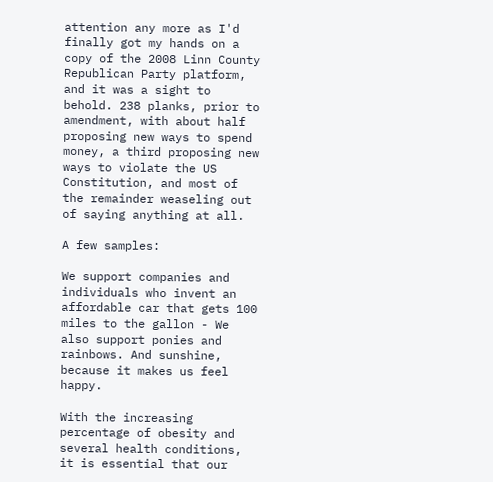attention any more as I'd finally got my hands on a copy of the 2008 Linn County Republican Party platform, and it was a sight to behold. 238 planks, prior to amendment, with about half proposing new ways to spend money, a third proposing new ways to violate the US Constitution, and most of the remainder weaseling out of saying anything at all.

A few samples:

We support companies and individuals who invent an affordable car that gets 100 miles to the gallon - We also support ponies and rainbows. And sunshine, because it makes us feel happy.

With the increasing percentage of obesity and several health conditions, it is essential that our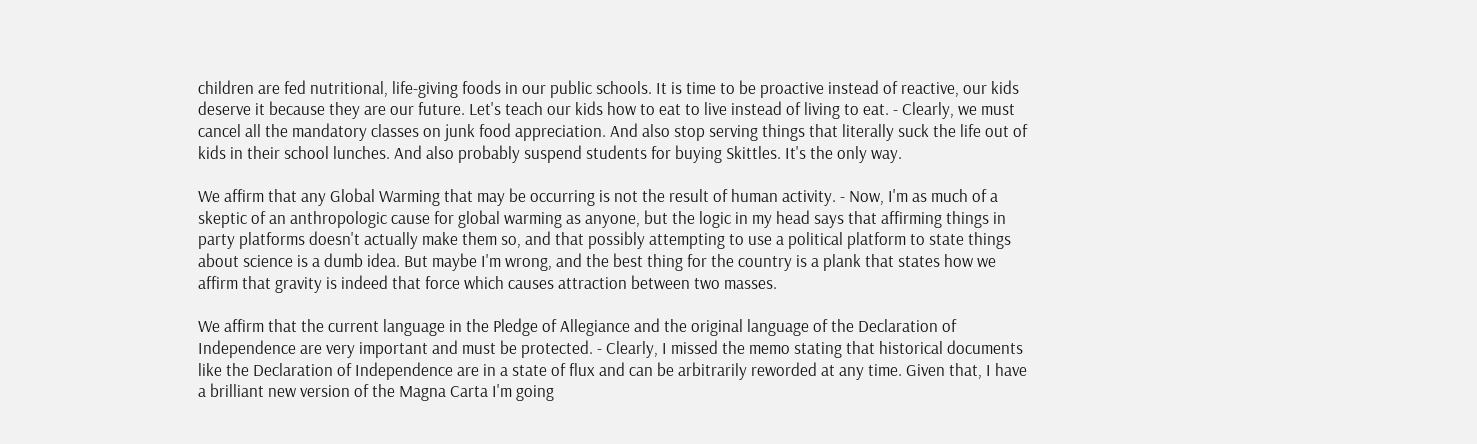children are fed nutritional, life-giving foods in our public schools. It is time to be proactive instead of reactive, our kids deserve it because they are our future. Let's teach our kids how to eat to live instead of living to eat. - Clearly, we must cancel all the mandatory classes on junk food appreciation. And also stop serving things that literally suck the life out of kids in their school lunches. And also probably suspend students for buying Skittles. It's the only way.

We affirm that any Global Warming that may be occurring is not the result of human activity. - Now, I'm as much of a skeptic of an anthropologic cause for global warming as anyone, but the logic in my head says that affirming things in party platforms doesn't actually make them so, and that possibly attempting to use a political platform to state things about science is a dumb idea. But maybe I'm wrong, and the best thing for the country is a plank that states how we affirm that gravity is indeed that force which causes attraction between two masses.

We affirm that the current language in the Pledge of Allegiance and the original language of the Declaration of Independence are very important and must be protected. - Clearly, I missed the memo stating that historical documents like the Declaration of Independence are in a state of flux and can be arbitrarily reworded at any time. Given that, I have a brilliant new version of the Magna Carta I'm going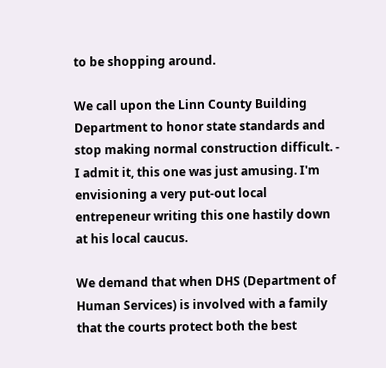to be shopping around.

We call upon the Linn County Building Department to honor state standards and stop making normal construction difficult. - I admit it, this one was just amusing. I'm envisioning a very put-out local entrepeneur writing this one hastily down at his local caucus.

We demand that when DHS (Department of Human Services) is involved with a family that the courts protect both the best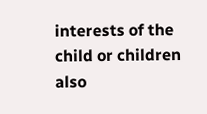interests of the child or children also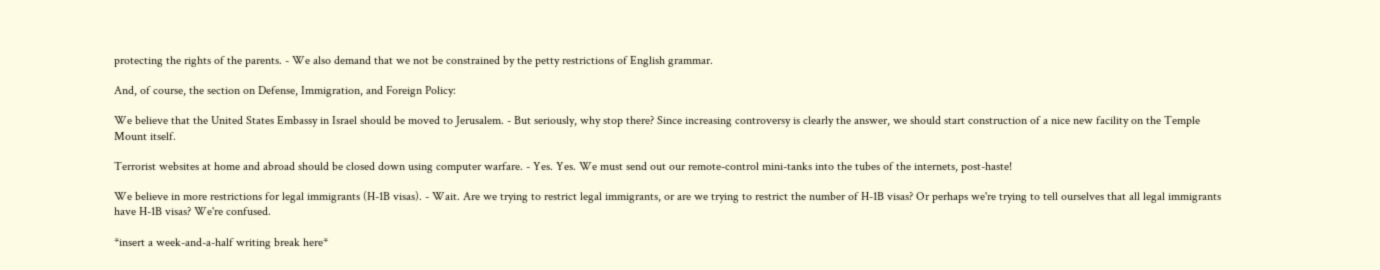protecting the rights of the parents. - We also demand that we not be constrained by the petty restrictions of English grammar.

And, of course, the section on Defense, Immigration, and Foreign Policy:

We believe that the United States Embassy in Israel should be moved to Jerusalem. - But seriously, why stop there? Since increasing controversy is clearly the answer, we should start construction of a nice new facility on the Temple Mount itself.

Terrorist websites at home and abroad should be closed down using computer warfare. - Yes. Yes. We must send out our remote-control mini-tanks into the tubes of the internets, post-haste!

We believe in more restrictions for legal immigrants (H-1B visas). - Wait. Are we trying to restrict legal immigrants, or are we trying to restrict the number of H-1B visas? Or perhaps we're trying to tell ourselves that all legal immigrants have H-1B visas? We're confused.

*insert a week-and-a-half writing break here*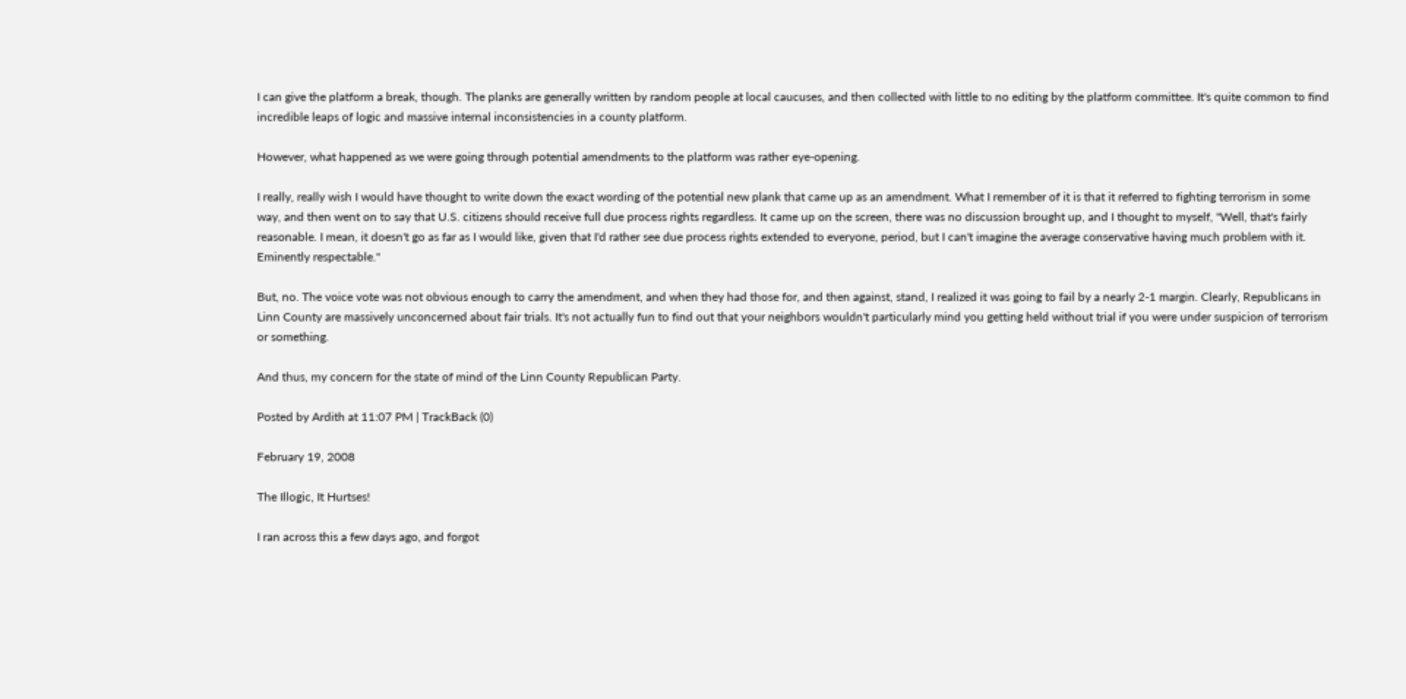I can give the platform a break, though. The planks are generally written by random people at local caucuses, and then collected with little to no editing by the platform committee. It's quite common to find incredible leaps of logic and massive internal inconsistencies in a county platform.

However, what happened as we were going through potential amendments to the platform was rather eye-opening.

I really, really wish I would have thought to write down the exact wording of the potential new plank that came up as an amendment. What I remember of it is that it referred to fighting terrorism in some way, and then went on to say that U.S. citizens should receive full due process rights regardless. It came up on the screen, there was no discussion brought up, and I thought to myself, "Well, that's fairly reasonable. I mean, it doesn't go as far as I would like, given that I'd rather see due process rights extended to everyone, period, but I can't imagine the average conservative having much problem with it. Eminently respectable."

But, no. The voice vote was not obvious enough to carry the amendment, and when they had those for, and then against, stand, I realized it was going to fail by a nearly 2-1 margin. Clearly, Republicans in Linn County are massively unconcerned about fair trials. It's not actually fun to find out that your neighbors wouldn't particularly mind you getting held without trial if you were under suspicion of terrorism or something.

And thus, my concern for the state of mind of the Linn County Republican Party.

Posted by Ardith at 11:07 PM | TrackBack (0)

February 19, 2008

The Illogic, It Hurtses!

I ran across this a few days ago, and forgot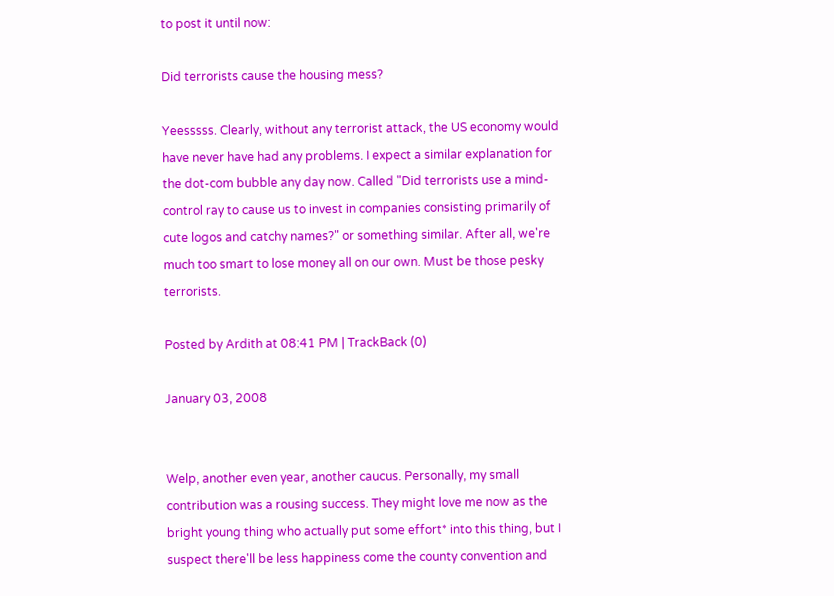to post it until now:

Did terrorists cause the housing mess?

Yeesssss. Clearly, without any terrorist attack, the US economy would have never have had any problems. I expect a similar explanation for the dot-com bubble any day now. Called "Did terrorists use a mind-control ray to cause us to invest in companies consisting primarily of cute logos and catchy names?" or something similar. After all, we're much too smart to lose money all on our own. Must be those pesky terrorists.

Posted by Ardith at 08:41 PM | TrackBack (0)

January 03, 2008


Welp, another even year, another caucus. Personally, my small contribution was a rousing success. They might love me now as the bright young thing who actually put some effort* into this thing, but I suspect there'll be less happiness come the county convention and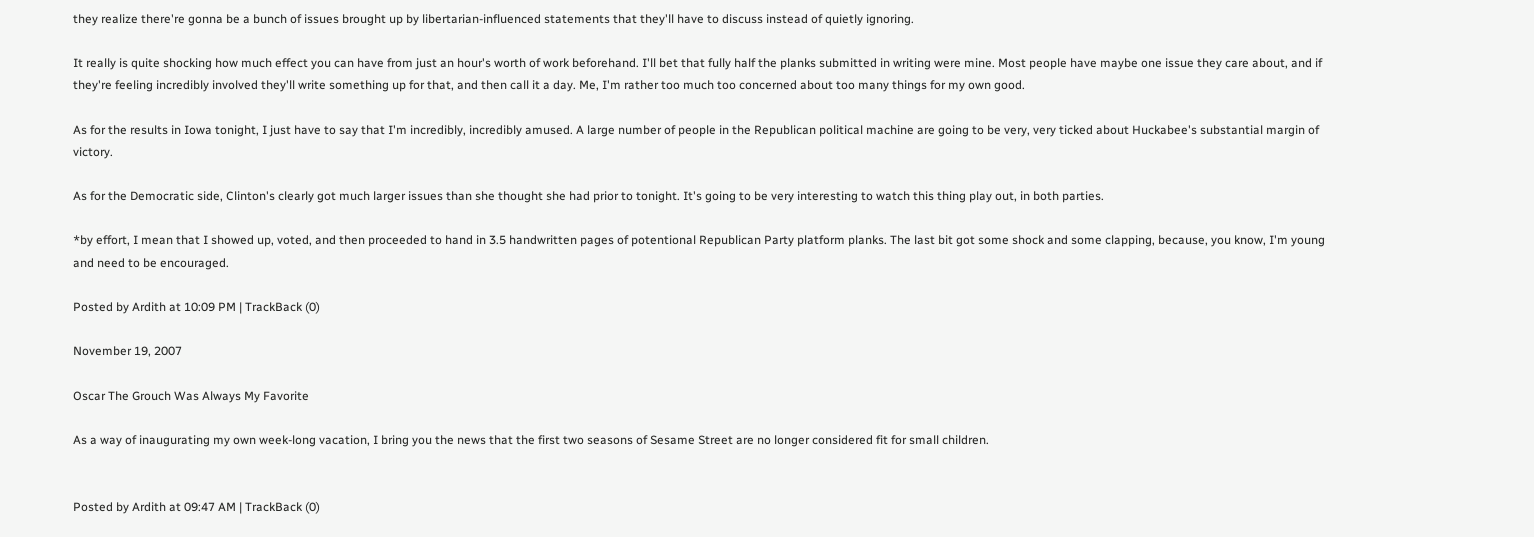they realize there're gonna be a bunch of issues brought up by libertarian-influenced statements that they'll have to discuss instead of quietly ignoring.

It really is quite shocking how much effect you can have from just an hour's worth of work beforehand. I'll bet that fully half the planks submitted in writing were mine. Most people have maybe one issue they care about, and if they're feeling incredibly involved they'll write something up for that, and then call it a day. Me, I'm rather too much too concerned about too many things for my own good.

As for the results in Iowa tonight, I just have to say that I'm incredibly, incredibly amused. A large number of people in the Republican political machine are going to be very, very ticked about Huckabee's substantial margin of victory.

As for the Democratic side, Clinton's clearly got much larger issues than she thought she had prior to tonight. It's going to be very interesting to watch this thing play out, in both parties.

*by effort, I mean that I showed up, voted, and then proceeded to hand in 3.5 handwritten pages of potentional Republican Party platform planks. The last bit got some shock and some clapping, because, you know, I'm young and need to be encouraged.

Posted by Ardith at 10:09 PM | TrackBack (0)

November 19, 2007

Oscar The Grouch Was Always My Favorite

As a way of inaugurating my own week-long vacation, I bring you the news that the first two seasons of Sesame Street are no longer considered fit for small children.


Posted by Ardith at 09:47 AM | TrackBack (0)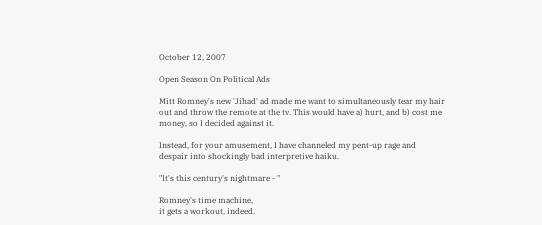October 12, 2007

Open Season On Political Ads

Mitt Romney's new 'Jihad' ad made me want to simultaneously tear my hair out and throw the remote at the tv. This would have a) hurt, and b) cost me money, so I decided against it.

Instead, for your amusement, I have channeled my pent-up rage and despair into shockingly bad interpretive haiku.

"It's this century's nightmare - "

Romney's time machine,
it gets a workout, indeed.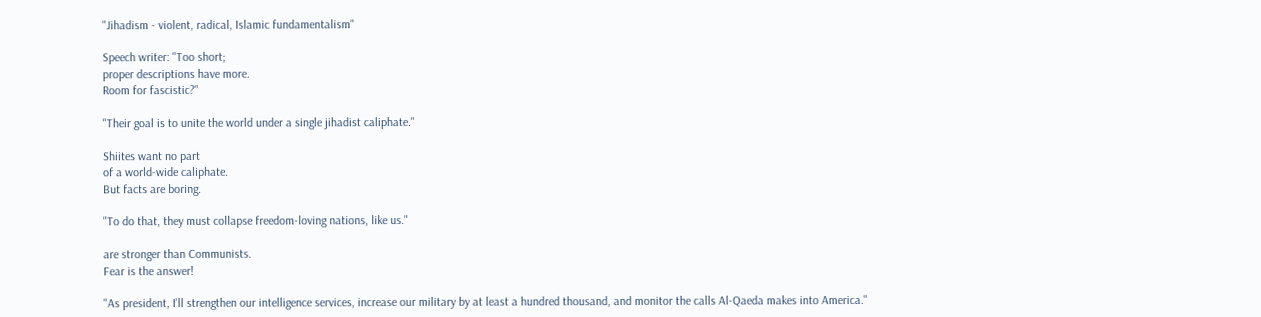"Jihadism - violent, radical, Islamic fundamentalism"

Speech writer: "Too short;
proper descriptions have more.
Room for fascistic?"

"Their goal is to unite the world under a single jihadist caliphate."

Shiites want no part
of a world-wide caliphate.
But facts are boring.

"To do that, they must collapse freedom-loving nations, like us."

are stronger than Communists.
Fear is the answer!

"As president, I'll strengthen our intelligence services, increase our military by at least a hundred thousand, and monitor the calls Al-Qaeda makes into America."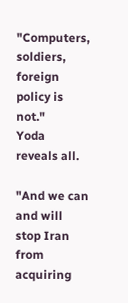"Computers, soldiers,
foreign policy is not."
Yoda reveals all.

"And we can and will stop Iran from acquiring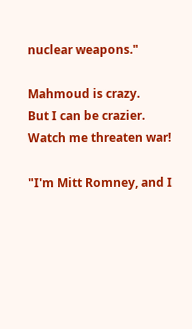nuclear weapons."

Mahmoud is crazy.
But I can be crazier.
Watch me threaten war!

"I'm Mitt Romney, and I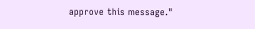approve this message."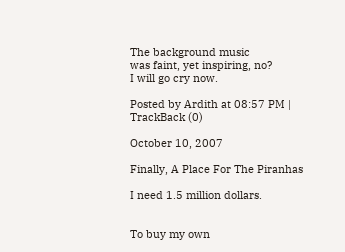The background music
was faint, yet inspiring, no?
I will go cry now.

Posted by Ardith at 08:57 PM | TrackBack (0)

October 10, 2007

Finally, A Place For The Piranhas

I need 1.5 million dollars.


To buy my own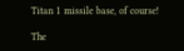Titan 1 missile base, of course!

The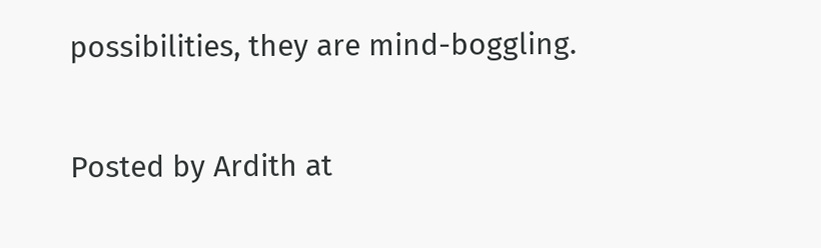possibilities, they are mind-boggling.

Posted by Ardith at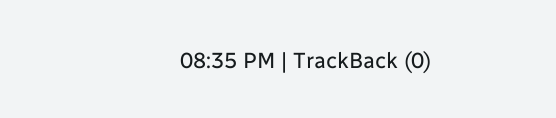08:35 PM | TrackBack (0)